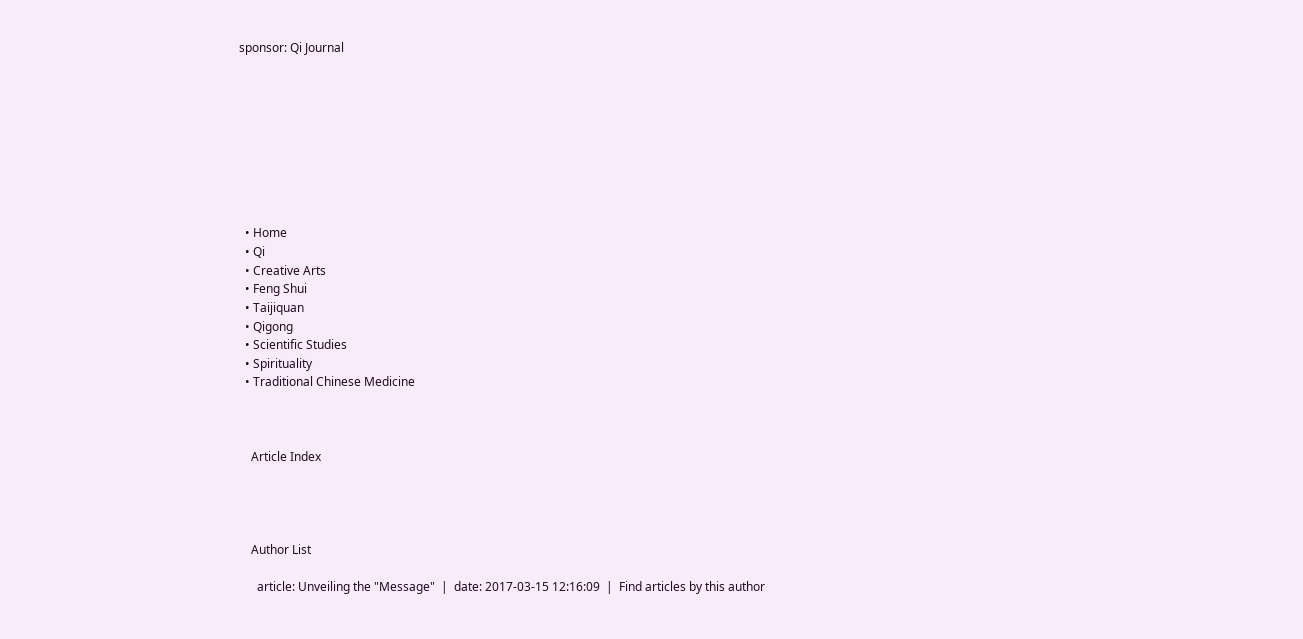sponsor: Qi Journal









  • Home
  • Qi
  • Creative Arts
  • Feng Shui
  • Taijiquan
  • Qigong
  • Scientific Studies
  • Spirituality
  • Traditional Chinese Medicine



    Article Index




    Author List

      article: Unveiling the "Message"  |  date: 2017-03-15 12:16:09  |  Find articles by this author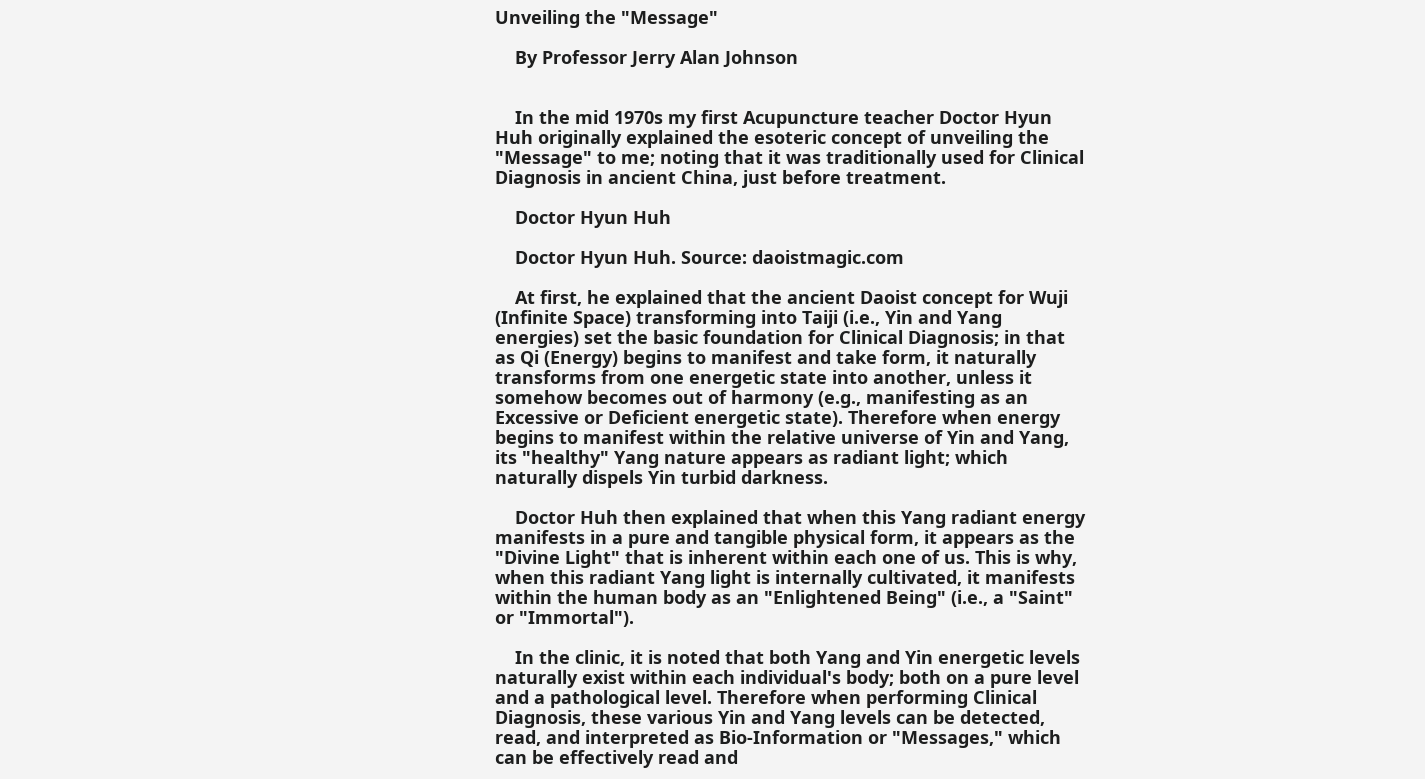Unveiling the "Message"

    By Professor Jerry Alan Johnson


    In the mid 1970s my first Acupuncture teacher Doctor Hyun Huh originally explained the esoteric concept of unveiling the "Message" to me; noting that it was traditionally used for Clinical Diagnosis in ancient China, just before treatment.

    Doctor Hyun Huh

    Doctor Hyun Huh. Source: daoistmagic.com

    At first, he explained that the ancient Daoist concept for Wuji (Infinite Space) transforming into Taiji (i.e., Yin and Yang energies) set the basic foundation for Clinical Diagnosis; in that as Qi (Energy) begins to manifest and take form, it naturally transforms from one energetic state into another, unless it somehow becomes out of harmony (e.g., manifesting as an Excessive or Deficient energetic state). Therefore when energy begins to manifest within the relative universe of Yin and Yang, its "healthy" Yang nature appears as radiant light; which naturally dispels Yin turbid darkness.

    Doctor Huh then explained that when this Yang radiant energy manifests in a pure and tangible physical form, it appears as the "Divine Light" that is inherent within each one of us. This is why, when this radiant Yang light is internally cultivated, it manifests within the human body as an "Enlightened Being" (i.e., a "Saint" or "Immortal").

    In the clinic, it is noted that both Yang and Yin energetic levels naturally exist within each individual's body; both on a pure level and a pathological level. Therefore when performing Clinical Diagnosis, these various Yin and Yang levels can be detected, read, and interpreted as Bio-Information or "Messages," which can be effectively read and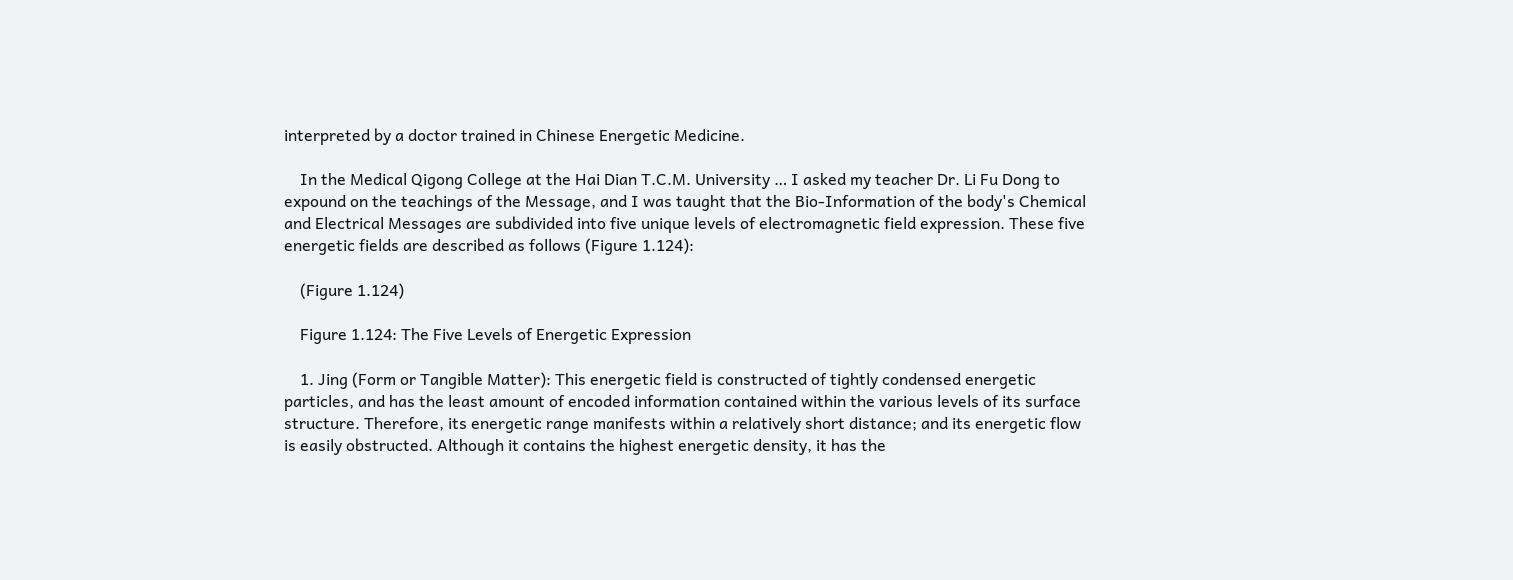interpreted by a doctor trained in Chinese Energetic Medicine.

    In the Medical Qigong College at the Hai Dian T.C.M. University … I asked my teacher Dr. Li Fu Dong to expound on the teachings of the Message, and I was taught that the Bio-Information of the body's Chemical and Electrical Messages are subdivided into five unique levels of electromagnetic field expression. These five energetic fields are described as follows (Figure 1.124):

    (Figure 1.124)

    Figure 1.124: The Five Levels of Energetic Expression

    1. Jing (Form or Tangible Matter): This energetic field is constructed of tightly condensed energetic particles, and has the least amount of encoded information contained within the various levels of its surface structure. Therefore, its energetic range manifests within a relatively short distance; and its energetic flow is easily obstructed. Although it contains the highest energetic density, it has the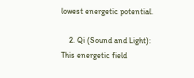lowest energetic potential.

    2. Qi (Sound and Light): This energetic field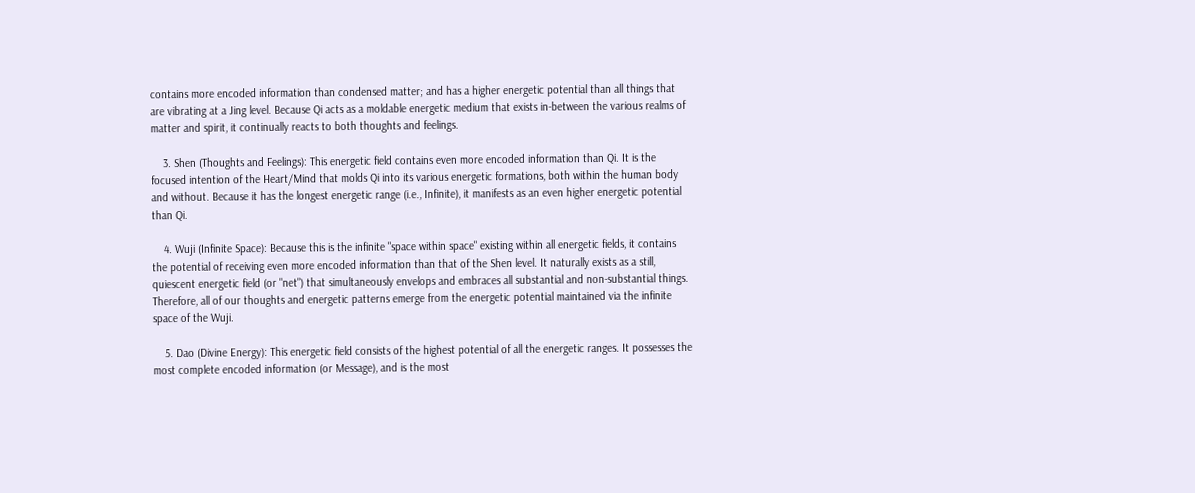contains more encoded information than condensed matter; and has a higher energetic potential than all things that are vibrating at a Jing level. Because Qi acts as a moldable energetic medium that exists in-between the various realms of matter and spirit, it continually reacts to both thoughts and feelings.

    3. Shen (Thoughts and Feelings): This energetic field contains even more encoded information than Qi. It is the focused intention of the Heart/Mind that molds Qi into its various energetic formations, both within the human body and without. Because it has the longest energetic range (i.e., Infinite), it manifests as an even higher energetic potential than Qi.

    4. Wuji (Infinite Space): Because this is the infinite "space within space" existing within all energetic fields, it contains the potential of receiving even more encoded information than that of the Shen level. It naturally exists as a still, quiescent energetic field (or "net") that simultaneously envelops and embraces all substantial and non-substantial things. Therefore, all of our thoughts and energetic patterns emerge from the energetic potential maintained via the infinite space of the Wuji.

    5. Dao (Divine Energy): This energetic field consists of the highest potential of all the energetic ranges. It possesses the most complete encoded information (or Message), and is the most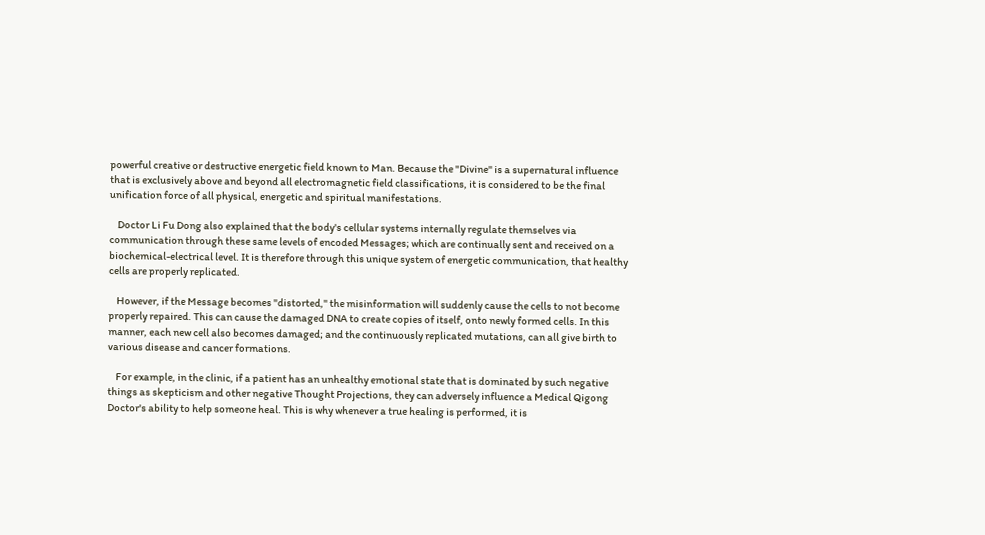powerful creative or destructive energetic field known to Man. Because the "Divine" is a supernatural influence that is exclusively above and beyond all electromagnetic field classifications, it is considered to be the final unification force of all physical, energetic and spiritual manifestations.

    Doctor Li Fu Dong also explained that the body's cellular systems internally regulate themselves via communication through these same levels of encoded Messages; which are continually sent and received on a biochemical-electrical level. It is therefore through this unique system of energetic communication, that healthy cells are properly replicated.

    However, if the Message becomes "distorted," the misinformation will suddenly cause the cells to not become properly repaired. This can cause the damaged DNA to create copies of itself, onto newly formed cells. In this manner, each new cell also becomes damaged; and the continuously replicated mutations, can all give birth to various disease and cancer formations.

    For example, in the clinic, if a patient has an unhealthy emotional state that is dominated by such negative things as skepticism and other negative Thought Projections, they can adversely influence a Medical Qigong Doctor's ability to help someone heal. This is why whenever a true healing is performed, it is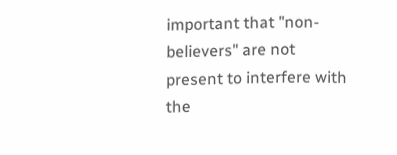important that "non-believers" are not present to interfere with the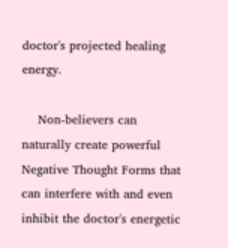doctor's projected healing energy.

    Non-believers can naturally create powerful Negative Thought Forms that can interfere with and even inhibit the doctor's energetic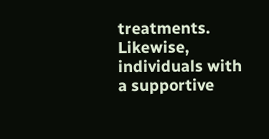treatments. Likewise, individuals with a supportive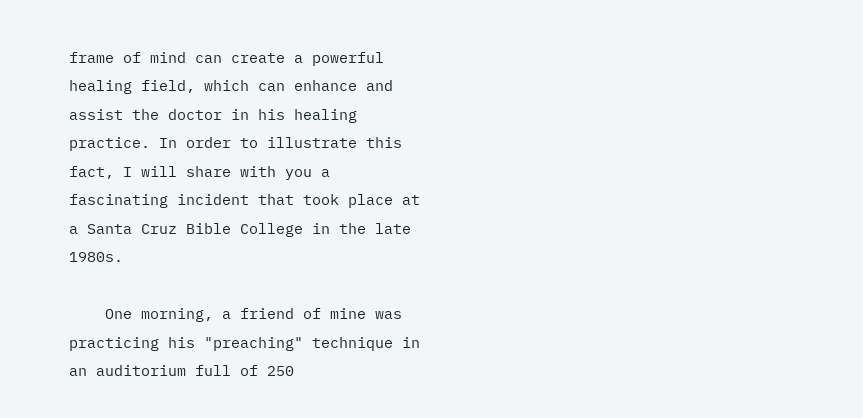frame of mind can create a powerful healing field, which can enhance and assist the doctor in his healing practice. In order to illustrate this fact, I will share with you a fascinating incident that took place at a Santa Cruz Bible College in the late 1980s.

    One morning, a friend of mine was practicing his "preaching" technique in an auditorium full of 250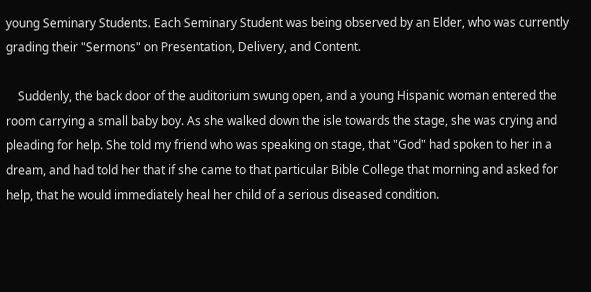young Seminary Students. Each Seminary Student was being observed by an Elder, who was currently grading their "Sermons" on Presentation, Delivery, and Content.

    Suddenly, the back door of the auditorium swung open, and a young Hispanic woman entered the room carrying a small baby boy. As she walked down the isle towards the stage, she was crying and pleading for help. She told my friend who was speaking on stage, that "God" had spoken to her in a dream, and had told her that if she came to that particular Bible College that morning and asked for help, that he would immediately heal her child of a serious diseased condition.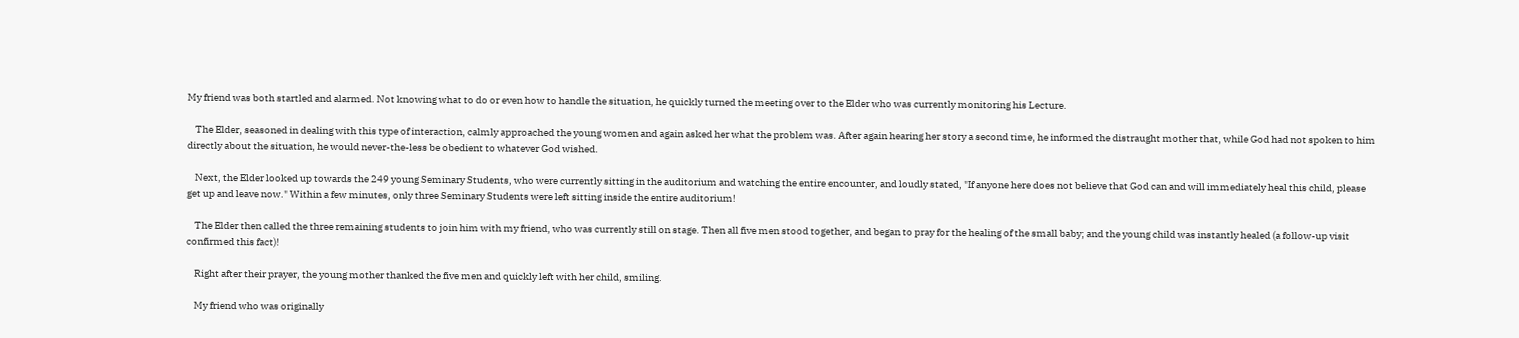My friend was both startled and alarmed. Not knowing what to do or even how to handle the situation, he quickly turned the meeting over to the Elder who was currently monitoring his Lecture.

    The Elder, seasoned in dealing with this type of interaction, calmly approached the young women and again asked her what the problem was. After again hearing her story a second time, he informed the distraught mother that, while God had not spoken to him directly about the situation, he would never-the-less be obedient to whatever God wished.

    Next, the Elder looked up towards the 249 young Seminary Students, who were currently sitting in the auditorium and watching the entire encounter, and loudly stated, "If anyone here does not believe that God can and will immediately heal this child, please get up and leave now." Within a few minutes, only three Seminary Students were left sitting inside the entire auditorium!

    The Elder then called the three remaining students to join him with my friend, who was currently still on stage. Then all five men stood together, and began to pray for the healing of the small baby; and the young child was instantly healed (a follow-up visit confirmed this fact)!

    Right after their prayer, the young mother thanked the five men and quickly left with her child, smiling.

    My friend who was originally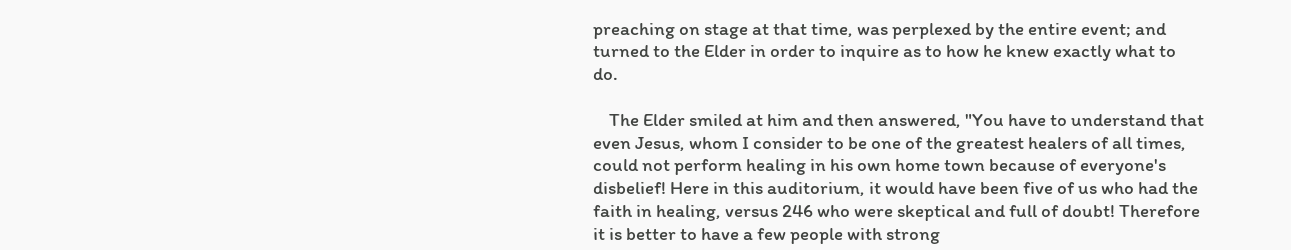preaching on stage at that time, was perplexed by the entire event; and turned to the Elder in order to inquire as to how he knew exactly what to do.

    The Elder smiled at him and then answered, "You have to understand that even Jesus, whom I consider to be one of the greatest healers of all times, could not perform healing in his own home town because of everyone's disbelief! Here in this auditorium, it would have been five of us who had the faith in healing, versus 246 who were skeptical and full of doubt! Therefore it is better to have a few people with strong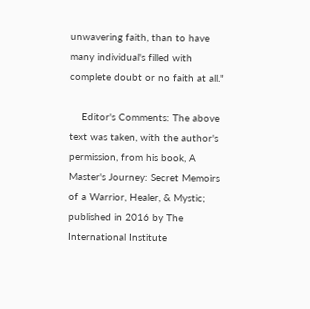unwavering faith, than to have many individual's filled with complete doubt or no faith at all."

    Editor's Comments: The above text was taken, with the author's permission, from his book, A Master's Journey: Secret Memoirs of a Warrior, Healer, & Mystic; published in 2016 by The International Institute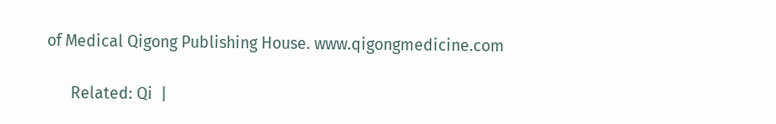of Medical Qigong Publishing House. www.qigongmedicine.com

      Related: Qi  |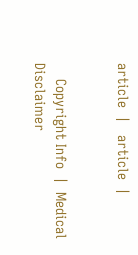article  |   article  |


    Copyright Info  |  Medical Disclaimer